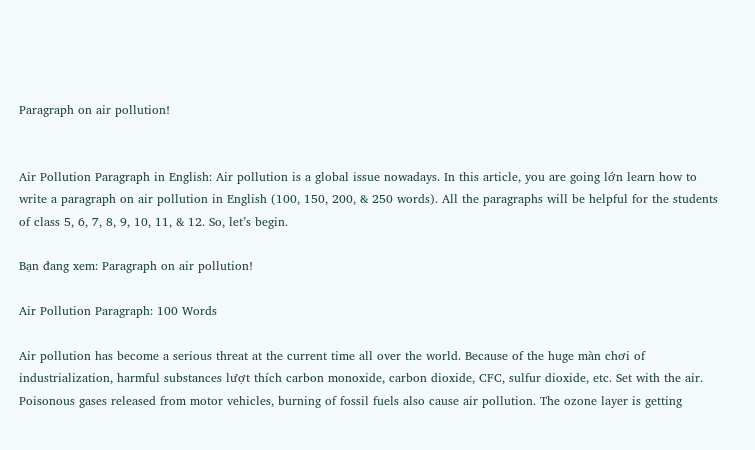Paragraph on air pollution!


Air Pollution Paragraph in English: Air pollution is a global issue nowadays. In this article, you are going lớn learn how to write a paragraph on air pollution in English (100, 150, 200, & 250 words). All the paragraphs will be helpful for the students of class 5, 6, 7, 8, 9, 10, 11, & 12. So, let’s begin.

Bạn đang xem: Paragraph on air pollution!

Air Pollution Paragraph: 100 Words

Air pollution has become a serious threat at the current time all over the world. Because of the huge màn chơi of industrialization, harmful substances lượt thích carbon monoxide, carbon dioxide, CFC, sulfur dioxide, etc. Set with the air. Poisonous gases released from motor vehicles, burning of fossil fuels also cause air pollution. The ozone layer is getting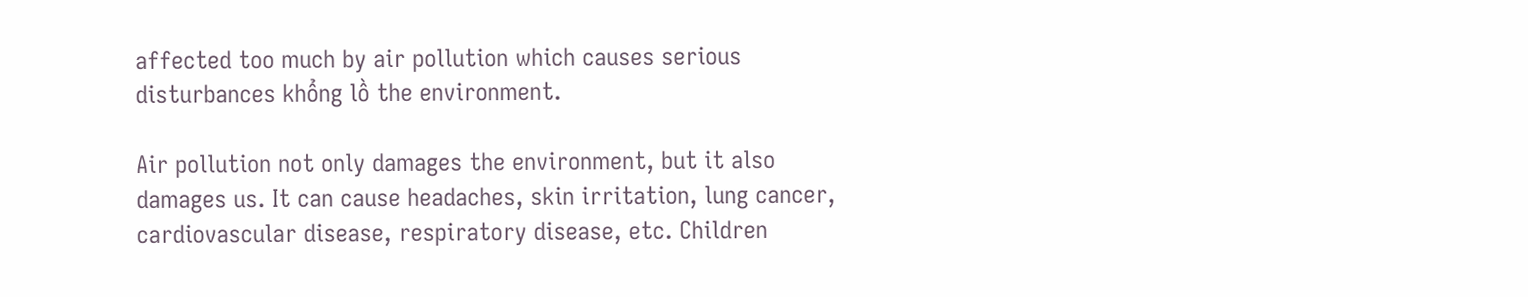affected too much by air pollution which causes serious disturbances khổng lồ the environment.

Air pollution not only damages the environment, but it also damages us. It can cause headaches, skin irritation, lung cancer, cardiovascular disease, respiratory disease, etc. Children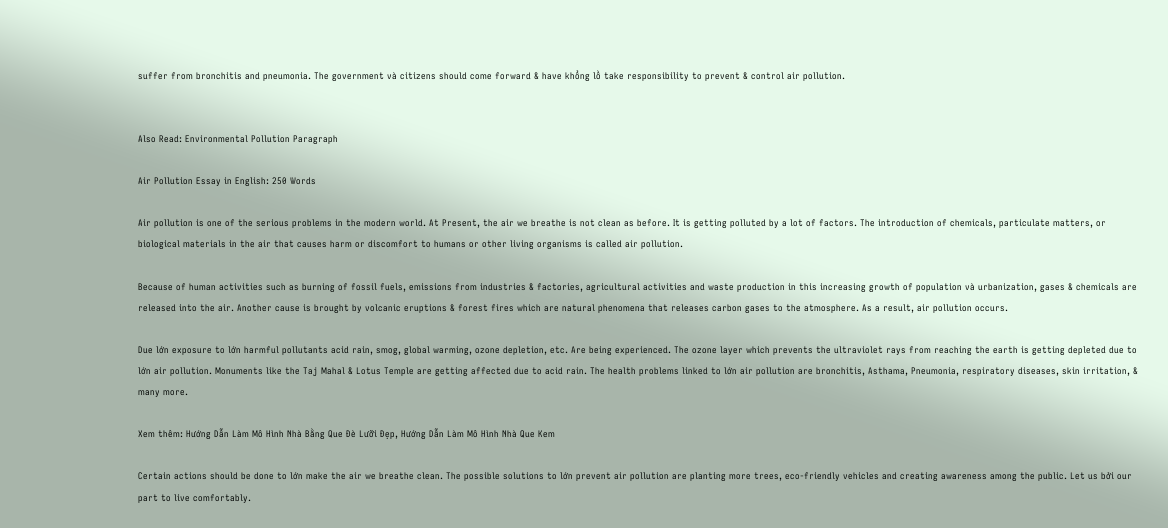suffer from bronchitis and pneumonia. The government và citizens should come forward & have khổng lồ take responsibility to prevent & control air pollution.


Also Read: Environmental Pollution Paragraph

Air Pollution Essay in English: 250 Words

Air pollution is one of the serious problems in the modern world. At Present, the air we breathe is not clean as before. It is getting polluted by a lot of factors. The introduction of chemicals, particulate matters, or biological materials in the air that causes harm or discomfort to humans or other living organisms is called air pollution.

Because of human activities such as burning of fossil fuels, emissions from industries & factories, agricultural activities and waste production in this increasing growth of population và urbanization, gases & chemicals are released into the air. Another cause is brought by volcanic eruptions & forest fires which are natural phenomena that releases carbon gases to the atmosphere. As a result, air pollution occurs.

Due lớn exposure to lớn harmful pollutants acid rain, smog, global warming, ozone depletion, etc. Are being experienced. The ozone layer which prevents the ultraviolet rays from reaching the earth is getting depleted due to lớn air pollution. Monuments like the Taj Mahal & Lotus Temple are getting affected due to acid rain. The health problems linked to lớn air pollution are bronchitis, Asthama, Pneumonia, respiratory diseases, skin irritation, & many more.

Xem thêm: Hướng Dẫn Làm Mô Hình Nhà Bằng Que Đè Lưỡi Đẹp, Hướng Dẫn Làm Mô Hình Nhà Que Kem

Certain actions should be done to lớn make the air we breathe clean. The possible solutions to lớn prevent air pollution are planting more trees, eco-friendly vehicles and creating awareness among the public. Let us bởi our part to live comfortably.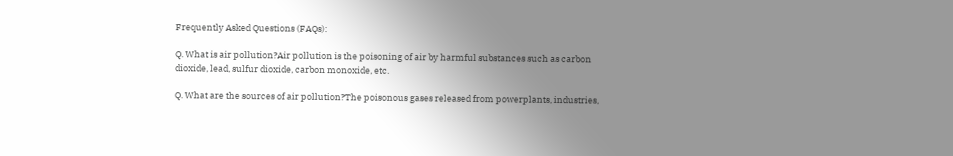Frequently Asked Questions (FAQs):

Q. What is air pollution?Air pollution is the poisoning of air by harmful substances such as carbon dioxide, lead, sulfur dioxide, carbon monoxide, etc.

Q. What are the sources of air pollution?The poisonous gases released from powerplants, industries,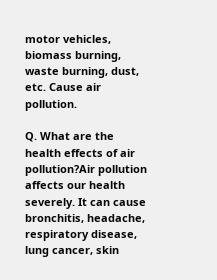motor vehicles, biomass burning, waste burning, dust, etc. Cause air pollution.

Q. What are the health effects of air pollution?Air pollution affects our health severely. It can cause bronchitis, headache, respiratory disease, lung cancer, skin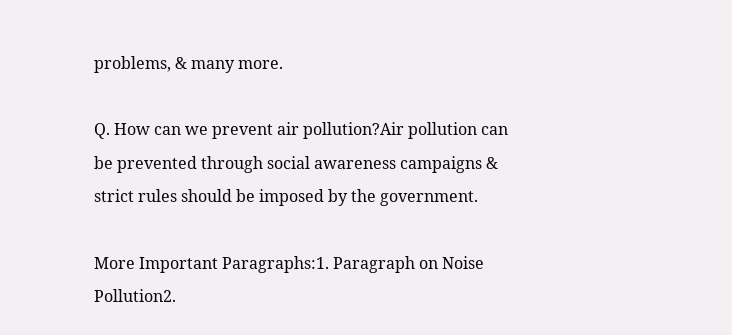problems, & many more.

Q. How can we prevent air pollution?Air pollution can be prevented through social awareness campaigns & strict rules should be imposed by the government.

More Important Paragraphs:1. Paragraph on Noise Pollution2.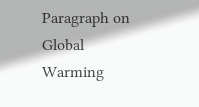Paragraph on Global Warming